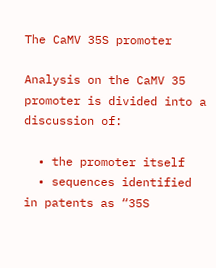The CaMV 35S promoter

Analysis on the CaMV 35 promoter is divided into a discussion of:

  • the promoter itself
  • sequences identified in patents as “35S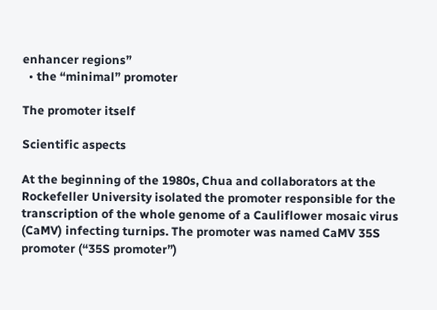enhancer regions”
  • the “minimal” promoter

The promoter itself

Scientific aspects

At the beginning of the 1980s, Chua and collaborators at the Rockefeller University isolated the promoter responsible for the transcription of the whole genome of a Cauliflower mosaic virus (CaMV) infecting turnips. The promoter was named CaMV 35S promoter (“35S promoter”)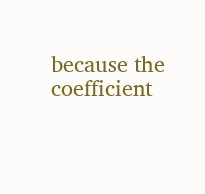because the coefficient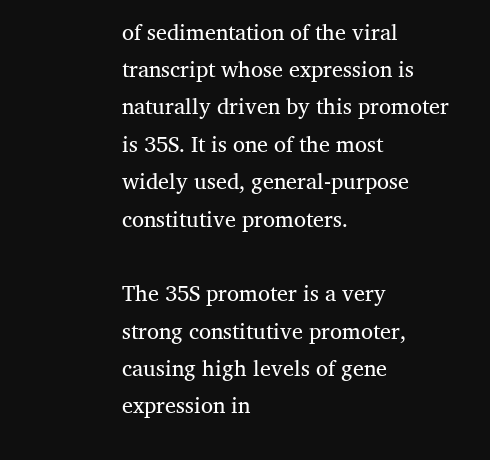of sedimentation of the viral transcript whose expression is naturally driven by this promoter is 35S. It is one of the most widely used, general-purpose constitutive promoters.

The 35S promoter is a very strong constitutive promoter, causing high levels of gene expression in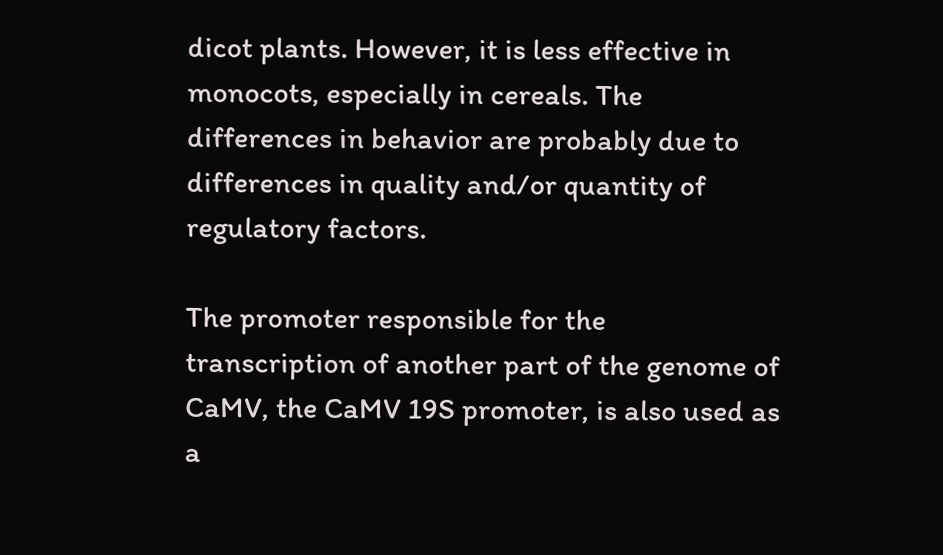dicot plants. However, it is less effective in monocots, especially in cereals. The differences in behavior are probably due to differences in quality and/or quantity of regulatory factors.

The promoter responsible for the transcription of another part of the genome of CaMV, the CaMV 19S promoter, is also used as a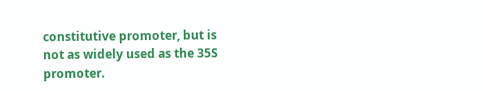constitutive promoter, but is not as widely used as the 35S promoter.